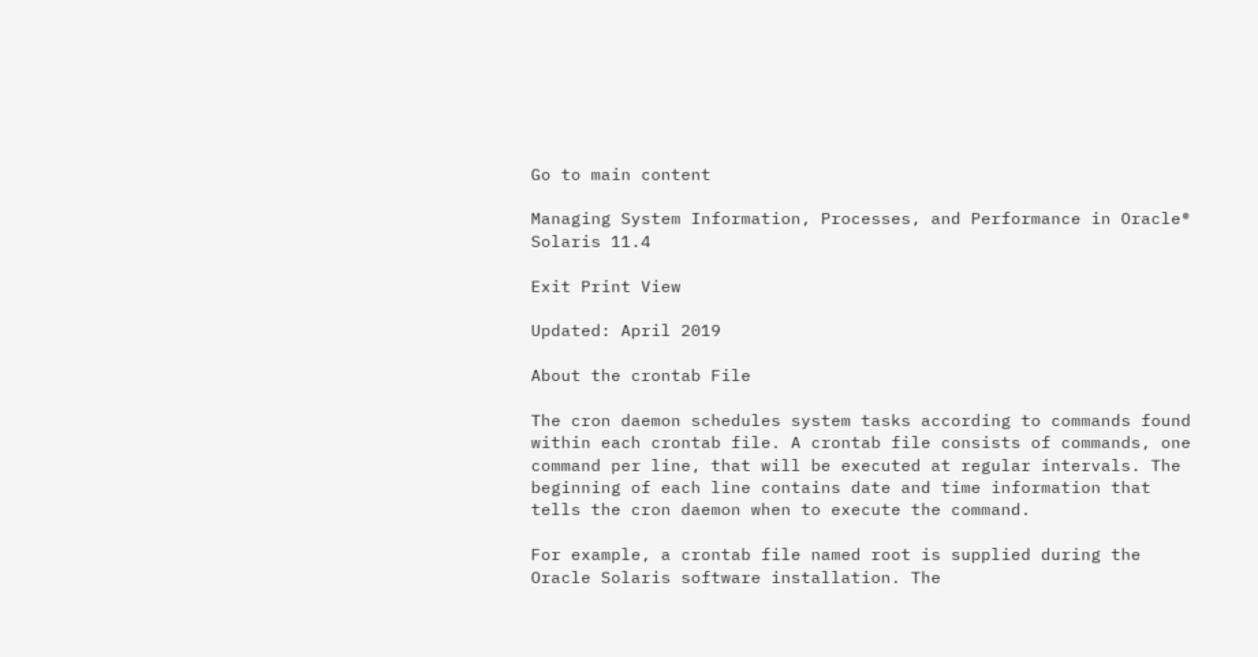Go to main content

Managing System Information, Processes, and Performance in Oracle® Solaris 11.4

Exit Print View

Updated: April 2019

About the crontab File

The cron daemon schedules system tasks according to commands found within each crontab file. A crontab file consists of commands, one command per line, that will be executed at regular intervals. The beginning of each line contains date and time information that tells the cron daemon when to execute the command.

For example, a crontab file named root is supplied during the Oracle Solaris software installation. The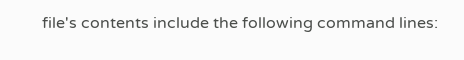file's contents include the following command lines: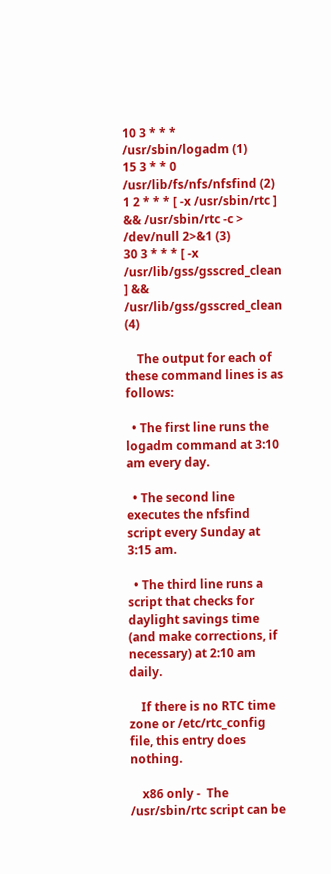10 3 * * * /usr/sbin/logadm (1)
15 3 * * 0 /usr/lib/fs/nfs/nfsfind (2)
1 2 * * * [ -x /usr/sbin/rtc ] && /usr/sbin/rtc -c > /dev/null 2>&1 (3)
30 3 * * * [ -x /usr/lib/gss/gsscred_clean ] && /usr/lib/gss/gsscred_clean (4)

    The output for each of these command lines is as follows:

  • The first line runs the logadm command at 3:10 am every day.

  • The second line executes the nfsfind script every Sunday at 3:15 am.

  • The third line runs a script that checks for daylight savings time (and make corrections, if necessary) at 2:10 am daily.

    If there is no RTC time zone or /etc/rtc_config file, this entry does nothing.

    x86 only -  The /usr/sbin/rtc script can be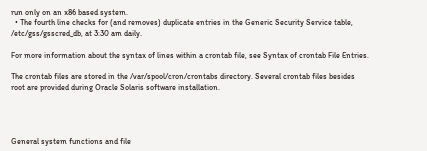run only on an x86 based system.
  • The fourth line checks for (and removes) duplicate entries in the Generic Security Service table, /etc/gss/gsscred_db, at 3:30 am daily.

For more information about the syntax of lines within a crontab file, see Syntax of crontab File Entries.

The crontab files are stored in the /var/spool/cron/crontabs directory. Several crontab files besides root are provided during Oracle Solaris software installation.




General system functions and file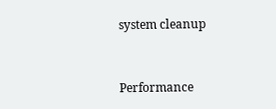system cleanup


Performance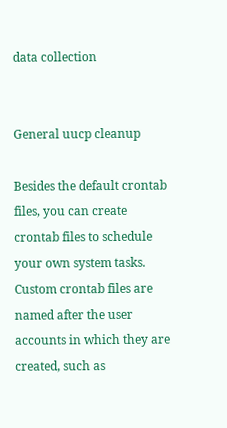data collection


General uucp cleanup

Besides the default crontab files, you can create crontab files to schedule your own system tasks. Custom crontab files are named after the user accounts in which they are created, such as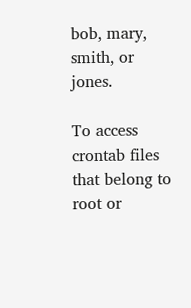bob, mary, smith, or jones.

To access crontab files that belong to root or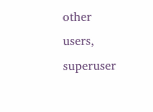other users, superuser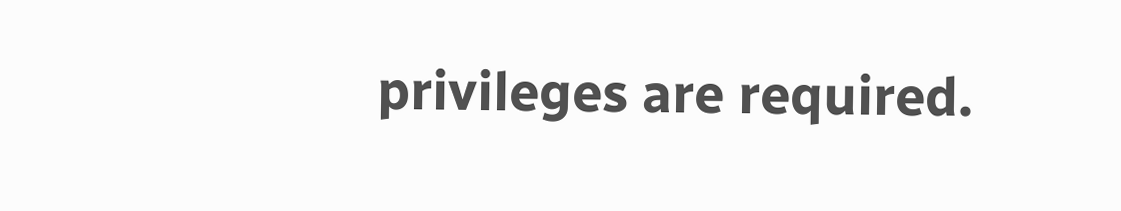privileges are required.